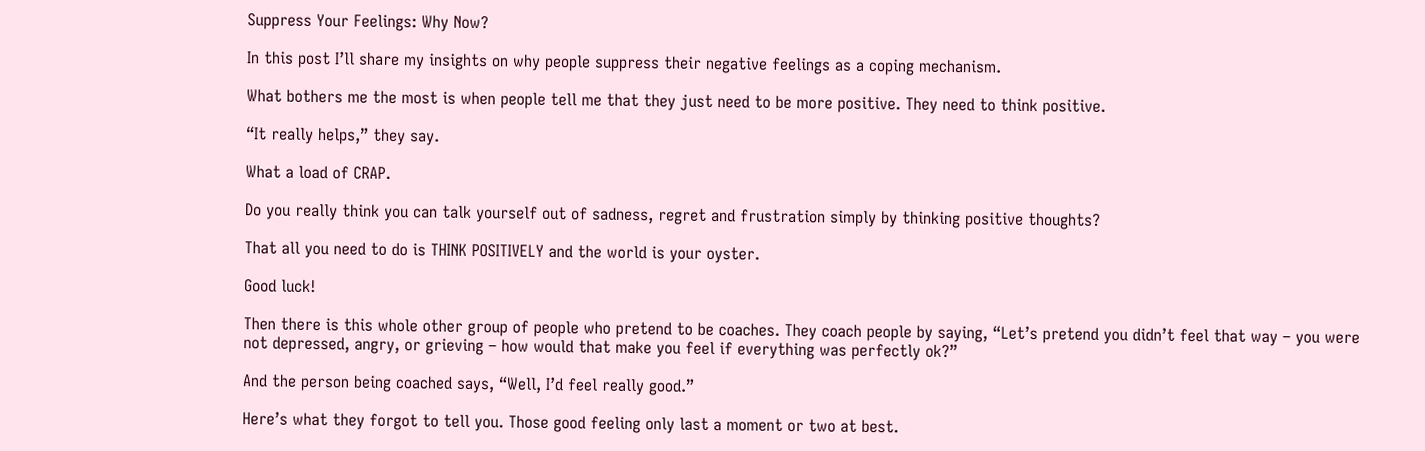Suppress Your Feelings: Why Now?

In this post I’ll share my insights on why people suppress their negative feelings as a coping mechanism.

What bothers me the most is when people tell me that they just need to be more positive. They need to think positive.

“It really helps,” they say.

What a load of CRAP.

Do you really think you can talk yourself out of sadness, regret and frustration simply by thinking positive thoughts?

That all you need to do is THINK POSITIVELY and the world is your oyster.

Good luck!

Then there is this whole other group of people who pretend to be coaches. They coach people by saying, “Let’s pretend you didn’t feel that way – you were not depressed, angry, or grieving – how would that make you feel if everything was perfectly ok?”

And the person being coached says, “Well, I’d feel really good.”

Here’s what they forgot to tell you. Those good feeling only last a moment or two at best.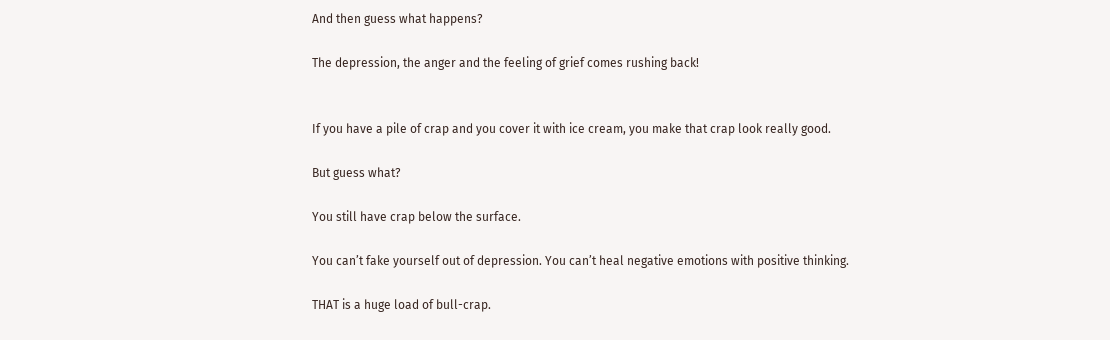And then guess what happens?

The depression, the anger and the feeling of grief comes rushing back!


If you have a pile of crap and you cover it with ice cream, you make that crap look really good.

But guess what?

You still have crap below the surface.

You can’t fake yourself out of depression. You can’t heal negative emotions with positive thinking.

THAT is a huge load of bull-crap.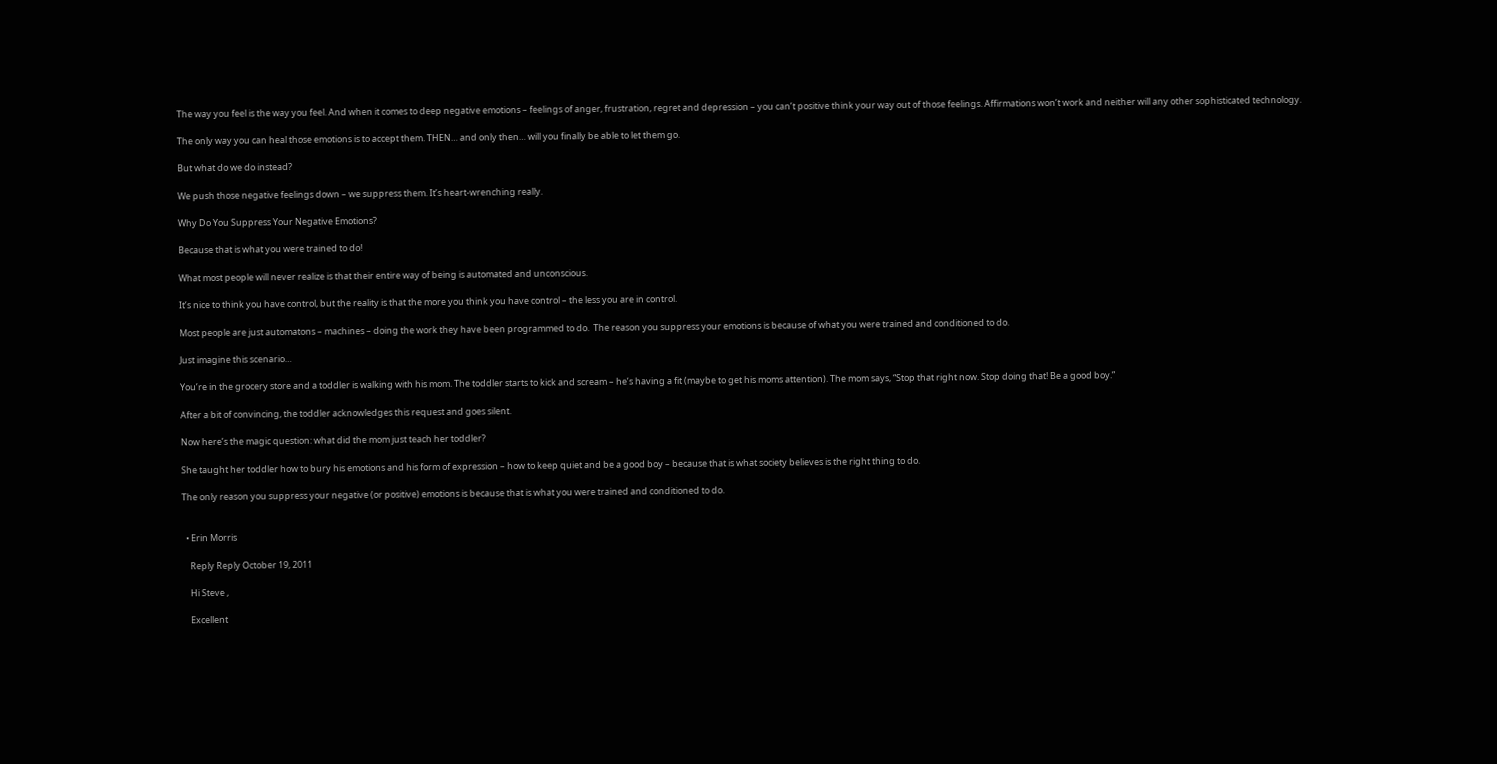The way you feel is the way you feel. And when it comes to deep negative emotions – feelings of anger, frustration, regret and depression – you can’t positive think your way out of those feelings. Affirmations won’t work and neither will any other sophisticated technology.

The only way you can heal those emotions is to accept them. THEN… and only then… will you finally be able to let them go.

But what do we do instead?

We push those negative feelings down – we suppress them. It’s heart-wrenching really.

Why Do You Suppress Your Negative Emotions?

Because that is what you were trained to do!

What most people will never realize is that their entire way of being is automated and unconscious.

It’s nice to think you have control, but the reality is that the more you think you have control – the less you are in control.

Most people are just automatons – machines – doing the work they have been programmed to do.  The reason you suppress your emotions is because of what you were trained and conditioned to do.

Just imagine this scenario…

You’re in the grocery store and a toddler is walking with his mom. The toddler starts to kick and scream – he’s having a fit (maybe to get his moms attention). The mom says, “Stop that right now. Stop doing that! Be a good boy.”

After a bit of convincing, the toddler acknowledges this request and goes silent.

Now here’s the magic question: what did the mom just teach her toddler?

She taught her toddler how to bury his emotions and his form of expression – how to keep quiet and be a good boy – because that is what society believes is the right thing to do.

The only reason you suppress your negative (or positive) emotions is because that is what you were trained and conditioned to do.


  • Erin Morris

    Reply Reply October 19, 2011

    Hi Steve ,

    Excellent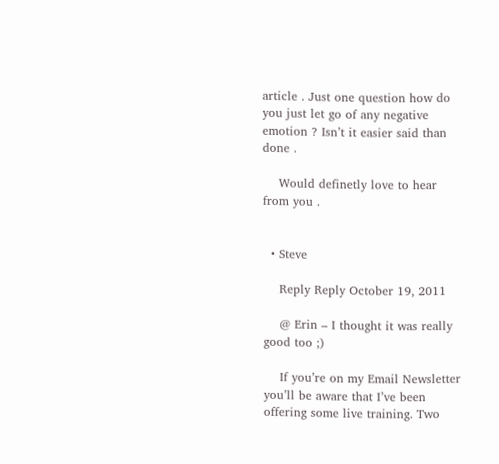article . Just one question how do you just let go of any negative emotion ? Isn’t it easier said than done .

    Would definetly love to hear from you .


  • Steve

    Reply Reply October 19, 2011

    @ Erin – I thought it was really good too ;)

    If you’re on my Email Newsletter you’ll be aware that I’ve been offering some live training. Two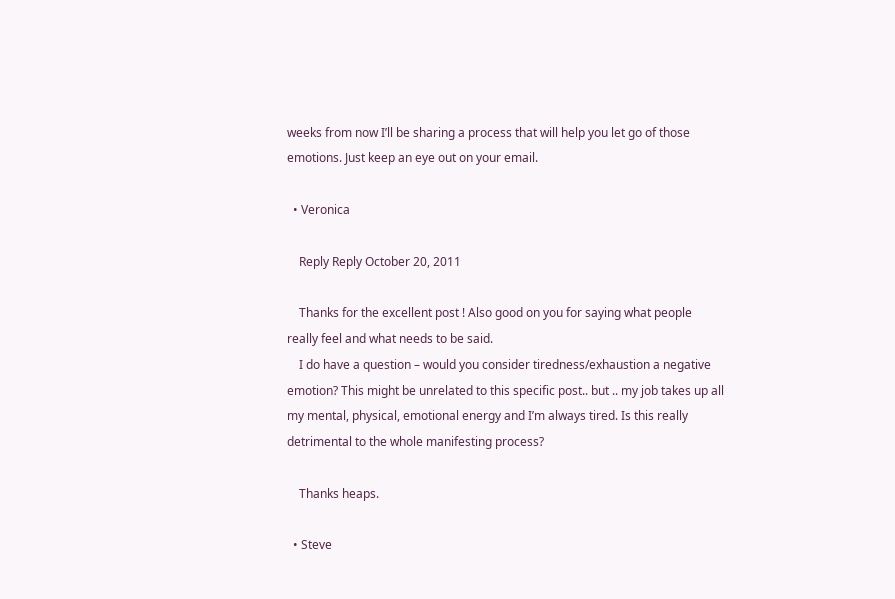weeks from now I’ll be sharing a process that will help you let go of those emotions. Just keep an eye out on your email.

  • Veronica

    Reply Reply October 20, 2011

    Thanks for the excellent post ! Also good on you for saying what people really feel and what needs to be said.
    I do have a question – would you consider tiredness/exhaustion a negative emotion? This might be unrelated to this specific post.. but .. my job takes up all my mental, physical, emotional energy and I’m always tired. Is this really detrimental to the whole manifesting process?

    Thanks heaps.

  • Steve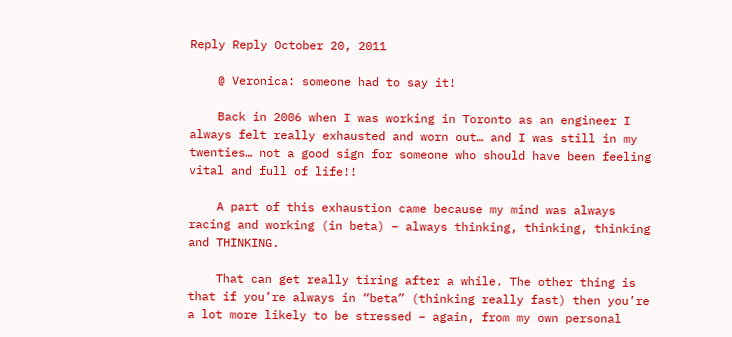Reply Reply October 20, 2011

    @ Veronica: someone had to say it!

    Back in 2006 when I was working in Toronto as an engineer I always felt really exhausted and worn out… and I was still in my twenties… not a good sign for someone who should have been feeling vital and full of life!!

    A part of this exhaustion came because my mind was always racing and working (in beta) – always thinking, thinking, thinking and THINKING.

    That can get really tiring after a while. The other thing is that if you’re always in “beta” (thinking really fast) then you’re a lot more likely to be stressed – again, from my own personal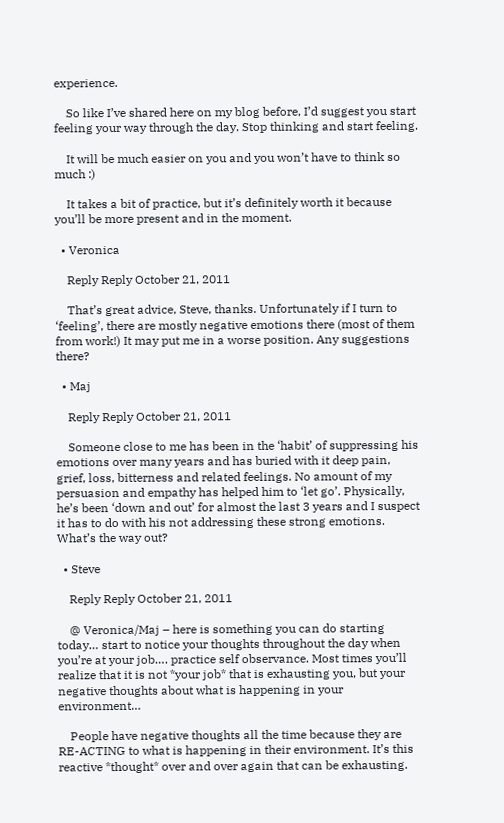experience.

    So like I’ve shared here on my blog before, I’d suggest you start feeling your way through the day. Stop thinking and start feeling.

    It will be much easier on you and you won’t have to think so much :)

    It takes a bit of practice, but it’s definitely worth it because you’ll be more present and in the moment.

  • Veronica

    Reply Reply October 21, 2011

    That’s great advice, Steve, thanks. Unfortunately if I turn to ‘feeling’, there are mostly negative emotions there (most of them from work!) It may put me in a worse position. Any suggestions there?

  • Maj

    Reply Reply October 21, 2011

    Someone close to me has been in the ‘habit’ of suppressing his emotions over many years and has buried with it deep pain, grief, loss, bitterness and related feelings. No amount of my persuasion and empathy has helped him to ‘let go’. Physically, he’s been ‘down and out’ for almost the last 3 years and I suspect it has to do with his not addressing these strong emotions. What’s the way out?

  • Steve

    Reply Reply October 21, 2011

    @ Veronica/Maj – here is something you can do starting today… start to notice your thoughts throughout the day when you’re at your job…. practice self observance. Most times you’ll realize that it is not *your job* that is exhausting you, but your negative thoughts about what is happening in your environment…

    People have negative thoughts all the time because they are RE-ACTING to what is happening in their environment. It’s this reactive *thought* over and over again that can be exhausting.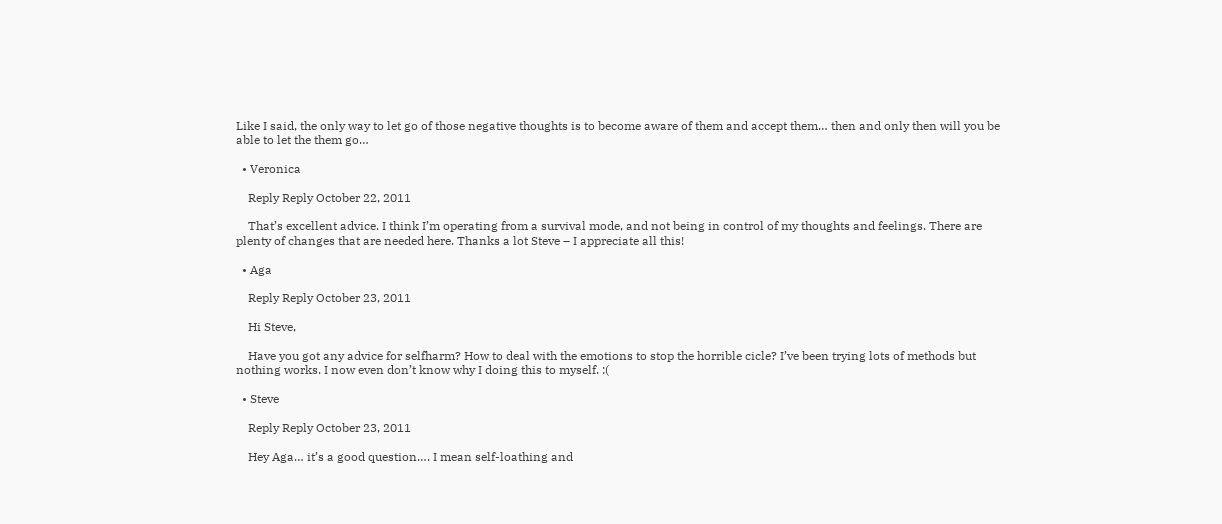Like I said, the only way to let go of those negative thoughts is to become aware of them and accept them… then and only then will you be able to let the them go…

  • Veronica

    Reply Reply October 22, 2011

    That’s excellent advice. I think I’m operating from a survival mode, and not being in control of my thoughts and feelings. There are plenty of changes that are needed here. Thanks a lot Steve – I appreciate all this!

  • Aga

    Reply Reply October 23, 2011

    Hi Steve,

    Have you got any advice for selfharm? How to deal with the emotions to stop the horrible cicle? I’ve been trying lots of methods but nothing works. I now even don’t know why I doing this to myself. :(

  • Steve

    Reply Reply October 23, 2011

    Hey Aga… it’s a good question…. I mean self-loathing and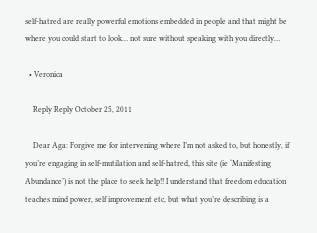self-hatred are really powerful emotions embedded in people and that might be where you could start to look… not sure without speaking with you directly…

  • Veronica

    Reply Reply October 25, 2011

    Dear Aga: Forgive me for intervening where I’m not asked to, but honestly, if you’re engaging in self-mutilation and self-hatred, this site (ie ‘Manifesting Abundance’) is not the place to seek help!! I understand that freedom education teaches mind power, self improvement etc, but what you’re describing is a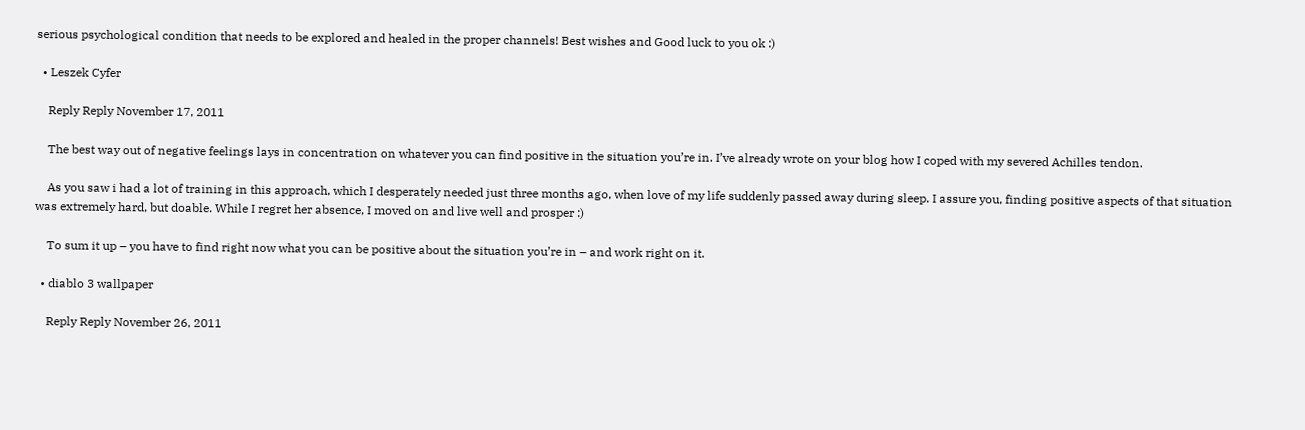serious psychological condition that needs to be explored and healed in the proper channels! Best wishes and Good luck to you ok :)

  • Leszek Cyfer

    Reply Reply November 17, 2011

    The best way out of negative feelings lays in concentration on whatever you can find positive in the situation you’re in. I’ve already wrote on your blog how I coped with my severed Achilles tendon.

    As you saw i had a lot of training in this approach, which I desperately needed just three months ago, when love of my life suddenly passed away during sleep. I assure you, finding positive aspects of that situation was extremely hard, but doable. While I regret her absence, I moved on and live well and prosper :)

    To sum it up – you have to find right now what you can be positive about the situation you’re in – and work right on it.

  • diablo 3 wallpaper

    Reply Reply November 26, 2011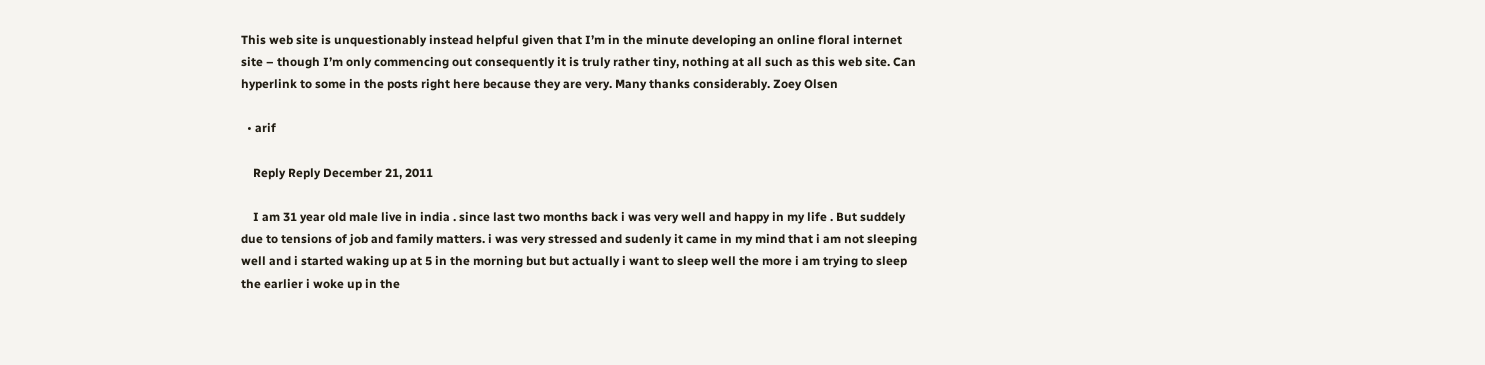This web site is unquestionably instead helpful given that I’m in the minute developing an online floral internet site – though I’m only commencing out consequently it is truly rather tiny, nothing at all such as this web site. Can hyperlink to some in the posts right here because they are very. Many thanks considerably. Zoey Olsen

  • arif

    Reply Reply December 21, 2011

    I am 31 year old male live in india . since last two months back i was very well and happy in my life . But suddely due to tensions of job and family matters. i was very stressed and sudenly it came in my mind that i am not sleeping well and i started waking up at 5 in the morning but but actually i want to sleep well the more i am trying to sleep the earlier i woke up in the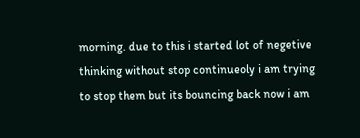morning. due to this i started lot of negetive thinking without stop continueoly i am trying to stop them but its bouncing back now i am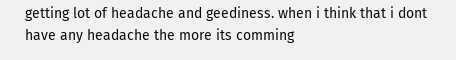getting lot of headache and geediness. when i think that i dont have any headache the more its comming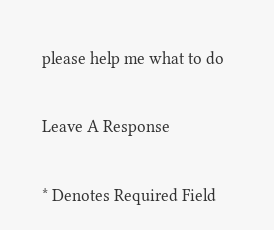please help me what to do

Leave A Response

* Denotes Required Field